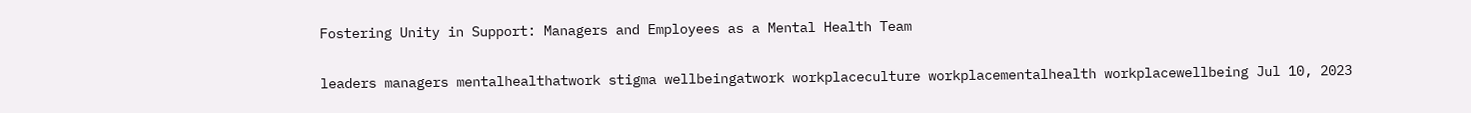Fostering Unity in Support: Managers and Employees as a Mental Health Team

leaders managers mentalhealthatwork stigma wellbeingatwork workplaceculture workplacementalhealth workplacewellbeing Jul 10, 2023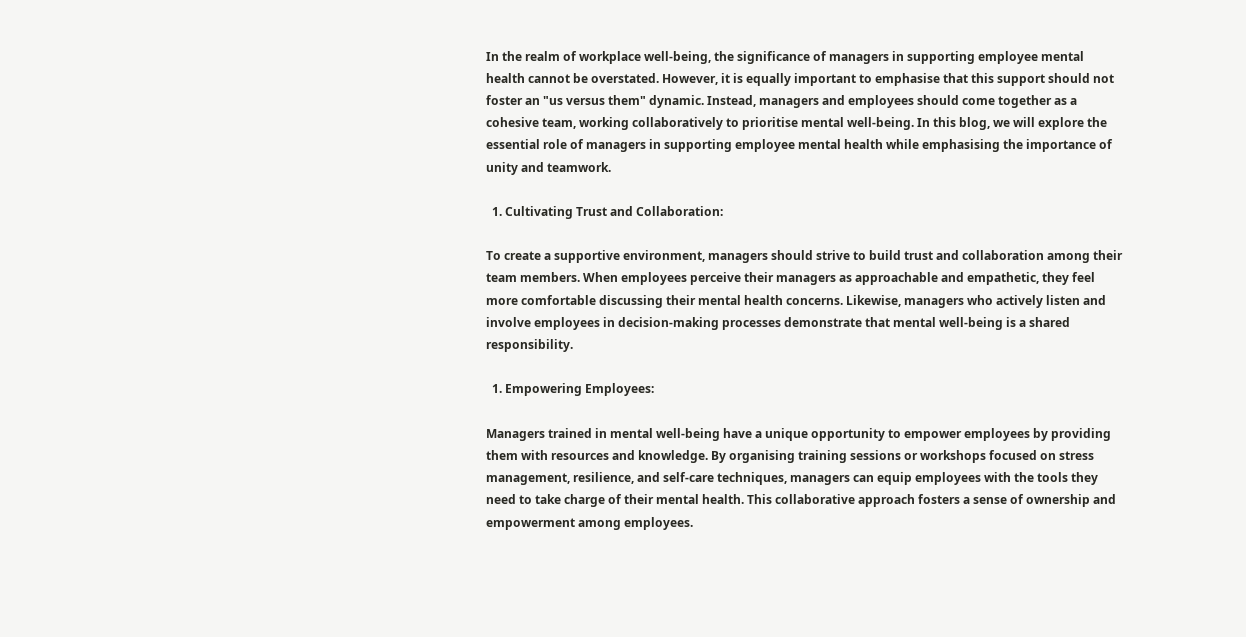In the realm of workplace well-being, the significance of managers in supporting employee mental health cannot be overstated. However, it is equally important to emphasise that this support should not foster an "us versus them" dynamic. Instead, managers and employees should come together as a cohesive team, working collaboratively to prioritise mental well-being. In this blog, we will explore the essential role of managers in supporting employee mental health while emphasising the importance of unity and teamwork.

  1. Cultivating Trust and Collaboration:

To create a supportive environment, managers should strive to build trust and collaboration among their team members. When employees perceive their managers as approachable and empathetic, they feel more comfortable discussing their mental health concerns. Likewise, managers who actively listen and involve employees in decision-making processes demonstrate that mental well-being is a shared responsibility.

  1. Empowering Employees:

Managers trained in mental well-being have a unique opportunity to empower employees by providing them with resources and knowledge. By organising training sessions or workshops focused on stress management, resilience, and self-care techniques, managers can equip employees with the tools they need to take charge of their mental health. This collaborative approach fosters a sense of ownership and empowerment among employees.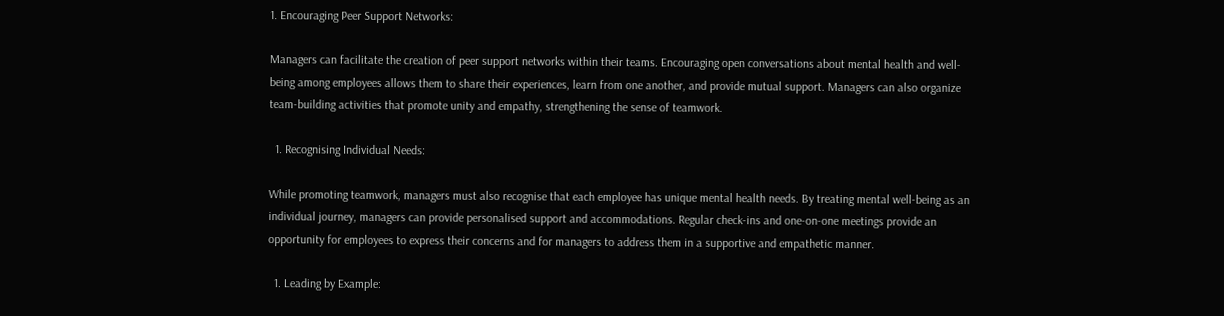1. Encouraging Peer Support Networks:

Managers can facilitate the creation of peer support networks within their teams. Encouraging open conversations about mental health and well-being among employees allows them to share their experiences, learn from one another, and provide mutual support. Managers can also organize team-building activities that promote unity and empathy, strengthening the sense of teamwork.

  1. Recognising Individual Needs:

While promoting teamwork, managers must also recognise that each employee has unique mental health needs. By treating mental well-being as an individual journey, managers can provide personalised support and accommodations. Regular check-ins and one-on-one meetings provide an opportunity for employees to express their concerns and for managers to address them in a supportive and empathetic manner.

  1. Leading by Example: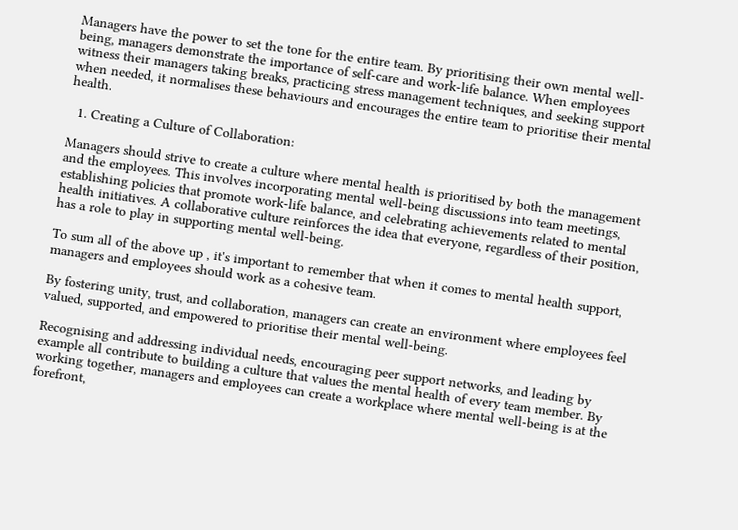Managers have the power to set the tone for the entire team. By prioritising their own mental well-being, managers demonstrate the importance of self-care and work-life balance. When employees witness their managers taking breaks, practicing stress management techniques, and seeking support when needed, it normalises these behaviours and encourages the entire team to prioritise their mental health.

  1. Creating a Culture of Collaboration:

Managers should strive to create a culture where mental health is prioritised by both the management and the employees. This involves incorporating mental well-being discussions into team meetings, establishing policies that promote work-life balance, and celebrating achievements related to mental health initiatives. A collaborative culture reinforces the idea that everyone, regardless of their position, has a role to play in supporting mental well-being.

To sum all of the above up , it's important to remember that when it comes to mental health support, managers and employees should work as a cohesive team.

By fostering unity, trust, and collaboration, managers can create an environment where employees feel valued, supported, and empowered to prioritise their mental well-being.

Recognising and addressing individual needs, encouraging peer support networks, and leading by example all contribute to building a culture that values the mental health of every team member. By working together, managers and employees can create a workplace where mental well-being is at the forefront,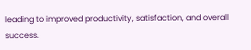leading to improved productivity, satisfaction, and overall success.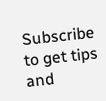Subscribe to get tips and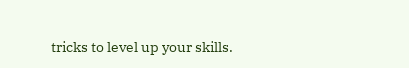tricks to level up your skills.